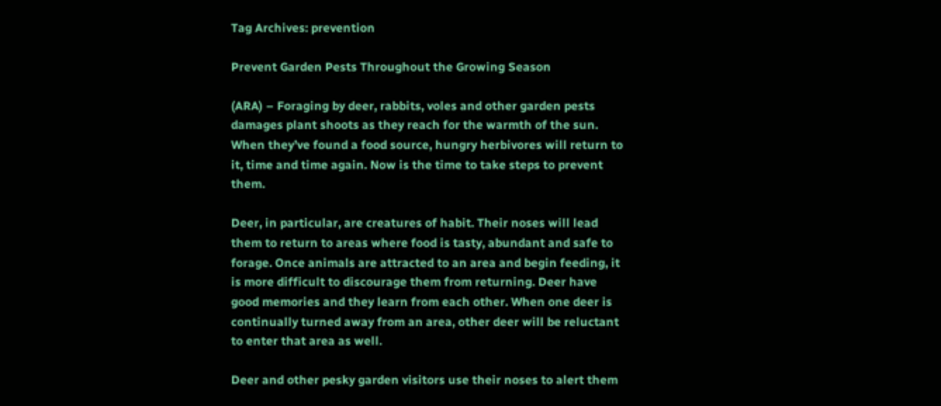Tag Archives: prevention

Prevent Garden Pests Throughout the Growing Season

(ARA) – Foraging by deer, rabbits, voles and other garden pests damages plant shoots as they reach for the warmth of the sun. When they’ve found a food source, hungry herbivores will return to it, time and time again. Now is the time to take steps to prevent them.

Deer, in particular, are creatures of habit. Their noses will lead them to return to areas where food is tasty, abundant and safe to forage. Once animals are attracted to an area and begin feeding, it is more difficult to discourage them from returning. Deer have good memories and they learn from each other. When one deer is continually turned away from an area, other deer will be reluctant to enter that area as well.

Deer and other pesky garden visitors use their noses to alert them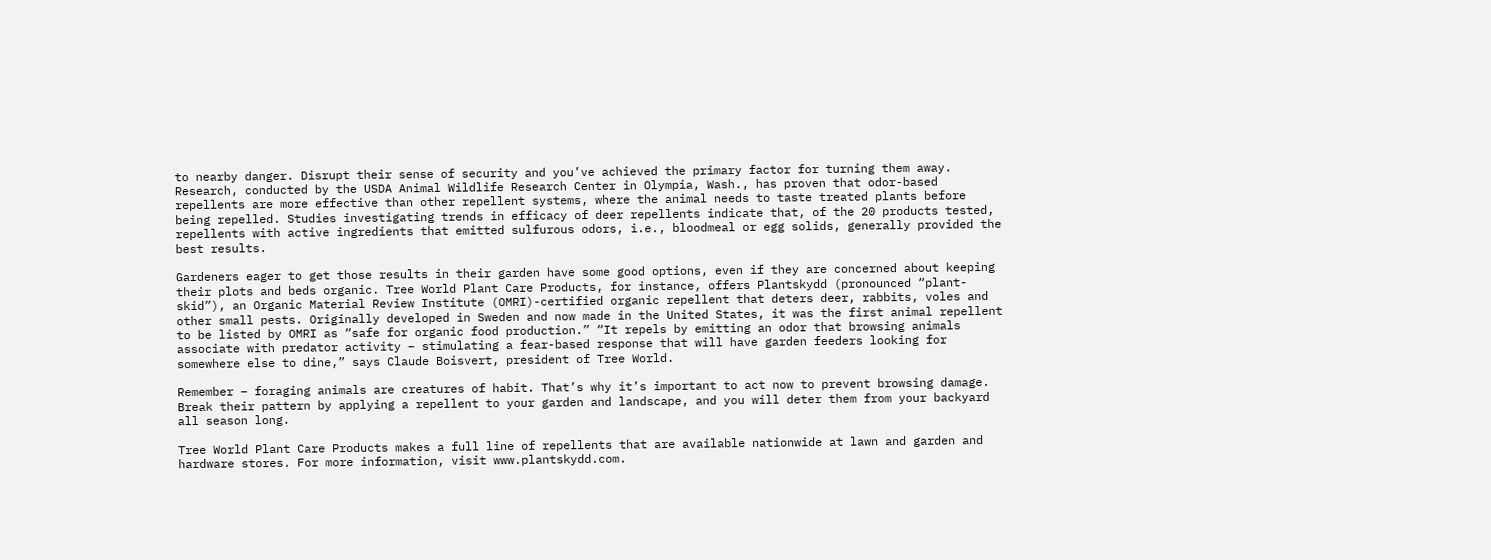to nearby danger. Disrupt their sense of security and you’ve achieved the primary factor for turning them away. Research, conducted by the USDA Animal Wildlife Research Center in Olympia, Wash., has proven that odor-based repellents are more effective than other repellent systems, where the animal needs to taste treated plants before being repelled. Studies investigating trends in efficacy of deer repellents indicate that, of the 20 products tested, repellents with active ingredients that emitted sulfurous odors, i.e., bloodmeal or egg solids, generally provided the best results.

Gardeners eager to get those results in their garden have some good options, even if they are concerned about keeping their plots and beds organic. Tree World Plant Care Products, for instance, offers Plantskydd (pronounced “plant-skid”), an Organic Material Review Institute (OMRI)-certified organic repellent that deters deer, rabbits, voles and other small pests. Originally developed in Sweden and now made in the United States, it was the first animal repellent to be listed by OMRI as “safe for organic food production.” “It repels by emitting an odor that browsing animals associate with predator activity – stimulating a fear-based response that will have garden feeders looking for somewhere else to dine,” says Claude Boisvert, president of Tree World.

Remember – foraging animals are creatures of habit. That’s why it’s important to act now to prevent browsing damage. Break their pattern by applying a repellent to your garden and landscape, and you will deter them from your backyard all season long.

Tree World Plant Care Products makes a full line of repellents that are available nationwide at lawn and garden and hardware stores. For more information, visit www.plantskydd.com.